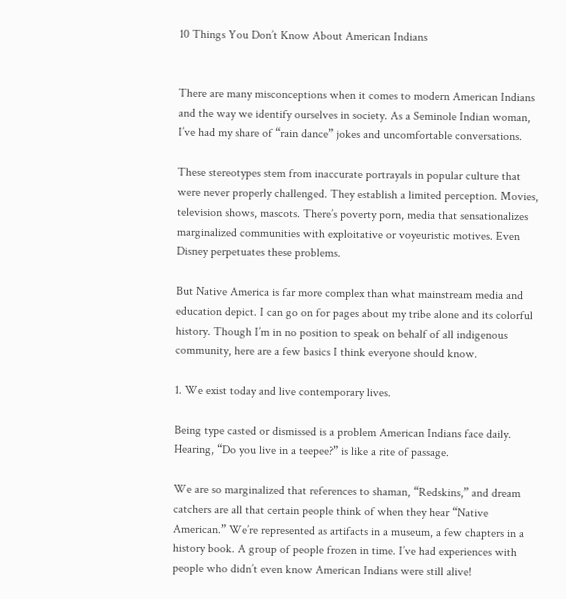10 Things You Don’t Know About American Indians


There are many misconceptions when it comes to modern American Indians and the way we identify ourselves in society. As a Seminole Indian woman, I’ve had my share of “rain dance” jokes and uncomfortable conversations.

These stereotypes stem from inaccurate portrayals in popular culture that were never properly challenged. They establish a limited perception. Movies, television shows, mascots. There’s poverty porn, media that sensationalizes marginalized communities with exploitative or voyeuristic motives. Even Disney perpetuates these problems.

But Native America is far more complex than what mainstream media and education depict. I can go on for pages about my tribe alone and its colorful history. Though I’m in no position to speak on behalf of all indigenous community, here are a few basics I think everyone should know.

1. We exist today and live contemporary lives.

Being type casted or dismissed is a problem American Indians face daily. Hearing, “Do you live in a teepee?” is like a rite of passage.

We are so marginalized that references to shaman, “Redskins,” and dream catchers are all that certain people think of when they hear “Native American.” We’re represented as artifacts in a museum, a few chapters in a history book. A group of people frozen in time. I’ve had experiences with people who didn’t even know American Indians were still alive!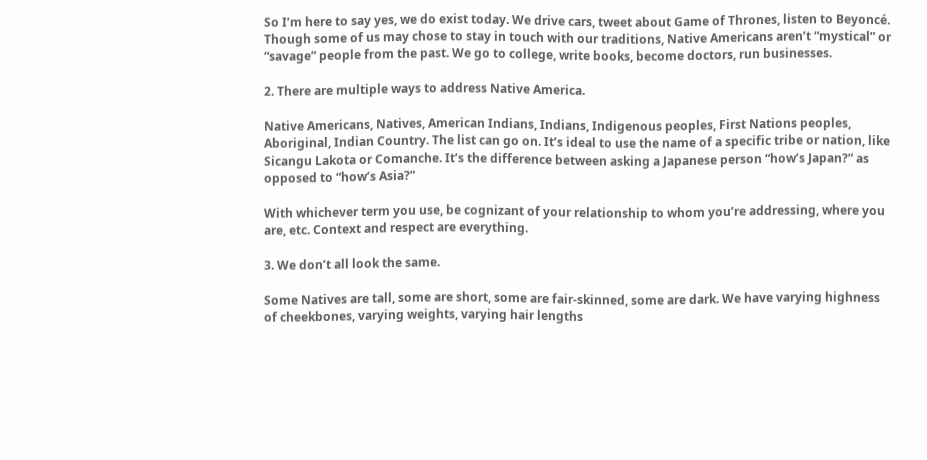So I’m here to say yes, we do exist today. We drive cars, tweet about Game of Thrones, listen to Beyoncé. Though some of us may chose to stay in touch with our traditions, Native Americans aren’t “mystical” or “savage” people from the past. We go to college, write books, become doctors, run businesses.

2. There are multiple ways to address Native America.

Native Americans, Natives, American Indians, Indians, Indigenous peoples, First Nations peoples, Aboriginal, Indian Country. The list can go on. It’s ideal to use the name of a specific tribe or nation, like Sicangu Lakota or Comanche. It’s the difference between asking a Japanese person “how’s Japan?” as opposed to “how’s Asia?”

With whichever term you use, be cognizant of your relationship to whom you’re addressing, where you are, etc. Context and respect are everything.

3. We don’t all look the same.

Some Natives are tall, some are short, some are fair-skinned, some are dark. We have varying highness of cheekbones, varying weights, varying hair lengths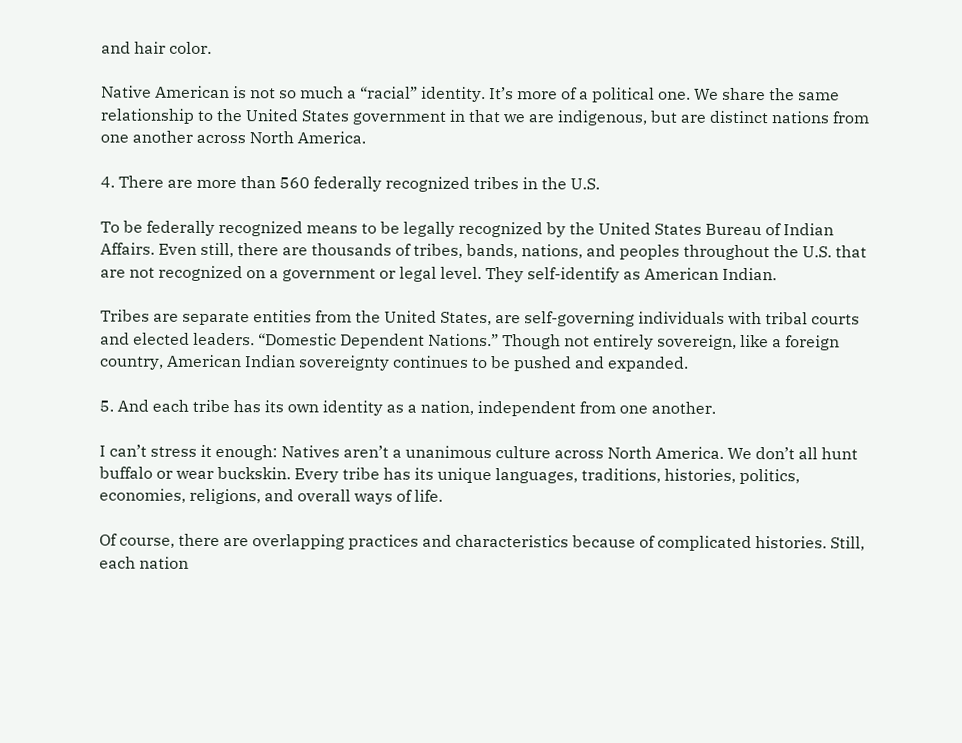and hair color.

Native American is not so much a “racial” identity. It’s more of a political one. We share the same relationship to the United States government in that we are indigenous, but are distinct nations from one another across North America.

4. There are more than 560 federally recognized tribes in the U.S.

To be federally recognized means to be legally recognized by the United States Bureau of Indian Affairs. Even still, there are thousands of tribes, bands, nations, and peoples throughout the U.S. that are not recognized on a government or legal level. They self-identify as American Indian.

Tribes are separate entities from the United States, are self-governing individuals with tribal courts and elected leaders. “Domestic Dependent Nations.” Though not entirely sovereign, like a foreign country, American Indian sovereignty continues to be pushed and expanded.

5. And each tribe has its own identity as a nation, independent from one another.

I can’t stress it enough: Natives aren’t a unanimous culture across North America. We don’t all hunt buffalo or wear buckskin. Every tribe has its unique languages, traditions, histories, politics, economies, religions, and overall ways of life.

Of course, there are overlapping practices and characteristics because of complicated histories. Still, each nation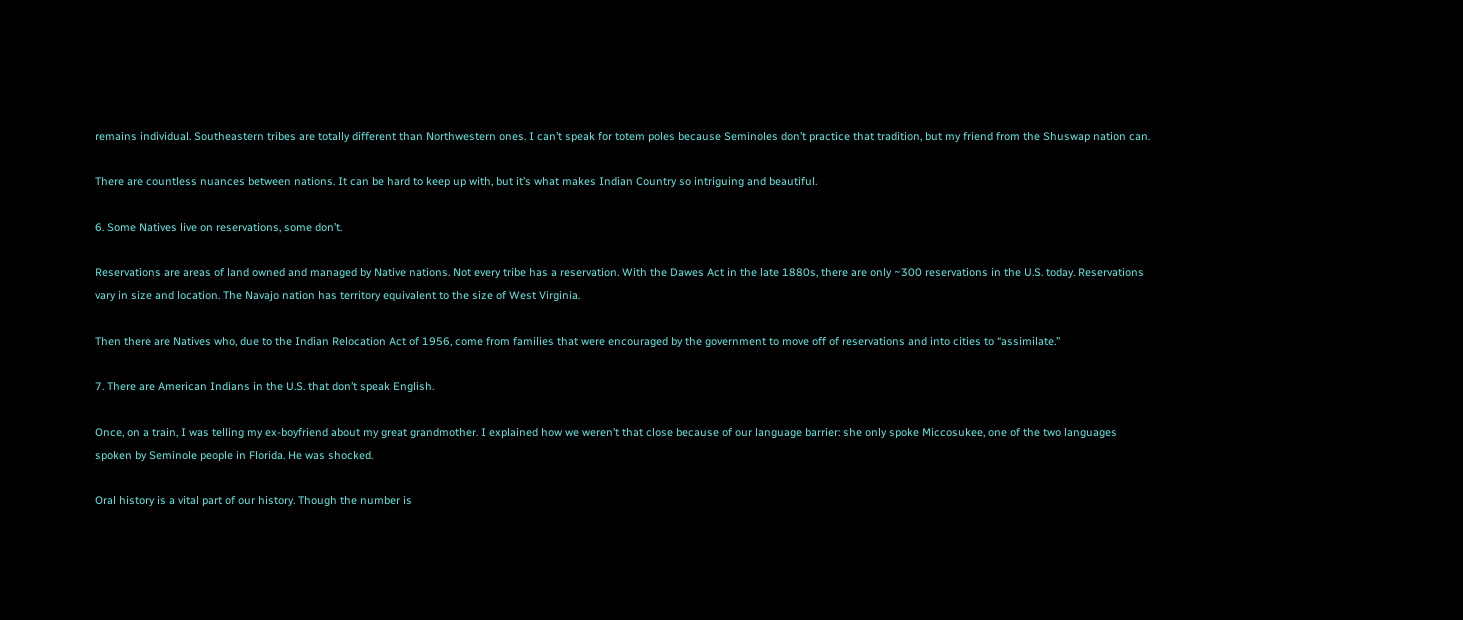remains individual. Southeastern tribes are totally different than Northwestern ones. I can’t speak for totem poles because Seminoles don’t practice that tradition, but my friend from the Shuswap nation can.

There are countless nuances between nations. It can be hard to keep up with, but it’s what makes Indian Country so intriguing and beautiful.

6. Some Natives live on reservations, some don’t.

Reservations are areas of land owned and managed by Native nations. Not every tribe has a reservation. With the Dawes Act in the late 1880s, there are only ~300 reservations in the U.S. today. Reservations vary in size and location. The Navajo nation has territory equivalent to the size of West Virginia.

Then there are Natives who, due to the Indian Relocation Act of 1956, come from families that were encouraged by the government to move off of reservations and into cities to “assimilate.”

7. There are American Indians in the U.S. that don’t speak English.

Once, on a train, I was telling my ex-boyfriend about my great grandmother. I explained how we weren’t that close because of our language barrier: she only spoke Miccosukee, one of the two languages spoken by Seminole people in Florida. He was shocked.

Oral history is a vital part of our history. Though the number is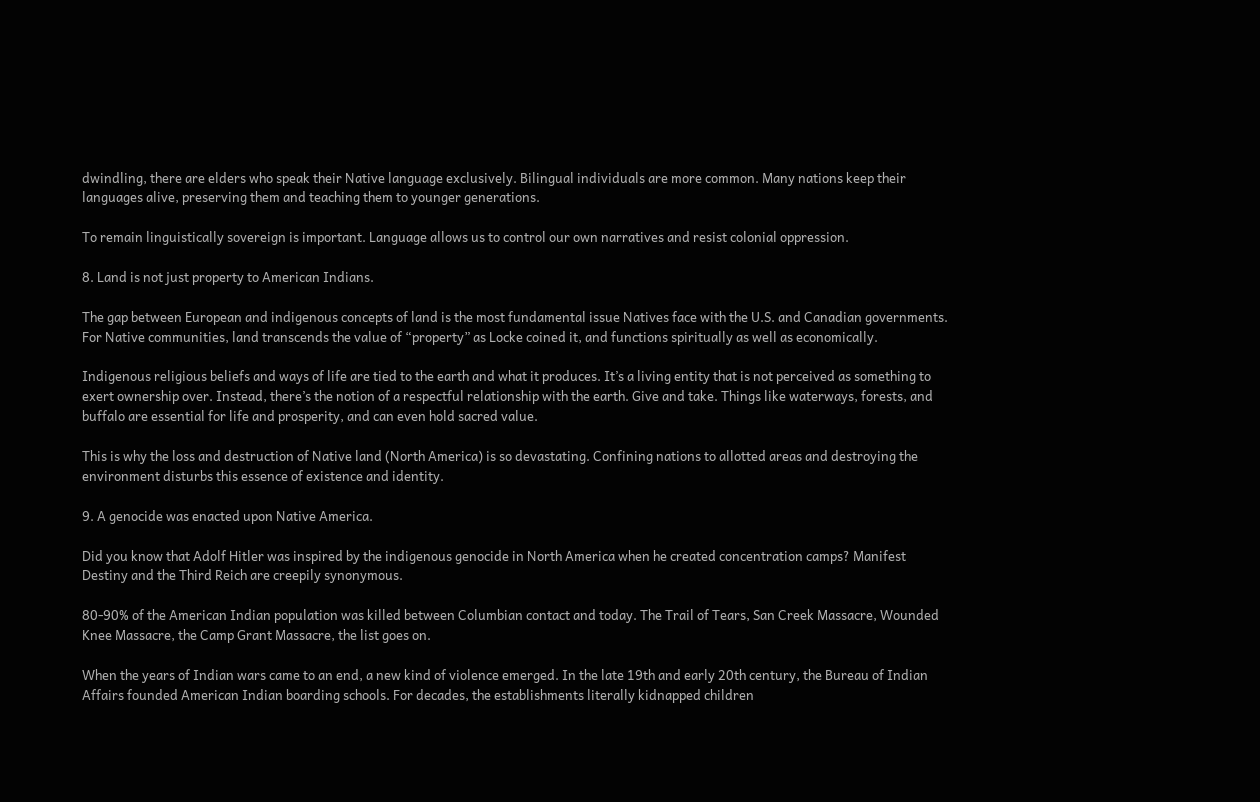dwindling, there are elders who speak their Native language exclusively. Bilingual individuals are more common. Many nations keep their languages alive, preserving them and teaching them to younger generations.

To remain linguistically sovereign is important. Language allows us to control our own narratives and resist colonial oppression.

8. Land is not just property to American Indians.

The gap between European and indigenous concepts of land is the most fundamental issue Natives face with the U.S. and Canadian governments. For Native communities, land transcends the value of “property” as Locke coined it, and functions spiritually as well as economically.

Indigenous religious beliefs and ways of life are tied to the earth and what it produces. It’s a living entity that is not perceived as something to exert ownership over. Instead, there’s the notion of a respectful relationship with the earth. Give and take. Things like waterways, forests, and buffalo are essential for life and prosperity, and can even hold sacred value.

This is why the loss and destruction of Native land (North America) is so devastating. Confining nations to allotted areas and destroying the environment disturbs this essence of existence and identity.

9. A genocide was enacted upon Native America.

Did you know that Adolf Hitler was inspired by the indigenous genocide in North America when he created concentration camps? Manifest Destiny and the Third Reich are creepily synonymous.

80-90% of the American Indian population was killed between Columbian contact and today. The Trail of Tears, San Creek Massacre, Wounded Knee Massacre, the Camp Grant Massacre, the list goes on.

When the years of Indian wars came to an end, a new kind of violence emerged. In the late 19th and early 20th century, the Bureau of Indian Affairs founded American Indian boarding schools. For decades, the establishments literally kidnapped children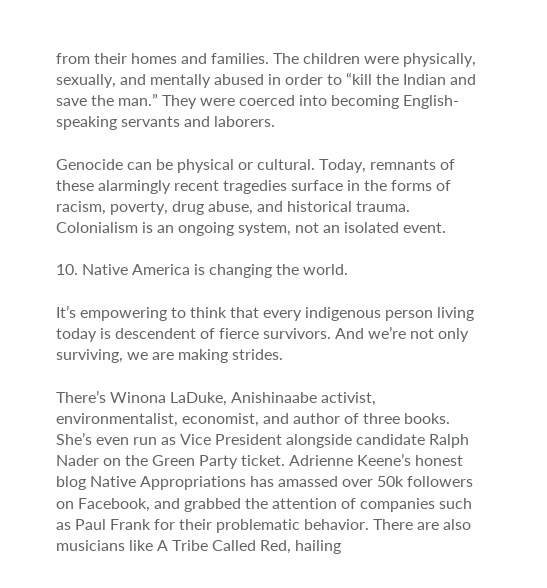from their homes and families. The children were physically, sexually, and mentally abused in order to “kill the Indian and save the man.” They were coerced into becoming English-speaking servants and laborers.

Genocide can be physical or cultural. Today, remnants of these alarmingly recent tragedies surface in the forms of racism, poverty, drug abuse, and historical trauma. Colonialism is an ongoing system, not an isolated event.

10. Native America is changing the world.

It’s empowering to think that every indigenous person living today is descendent of fierce survivors. And we’re not only surviving, we are making strides.

There’s Winona LaDuke, Anishinaabe activist, environmentalist, economist, and author of three books. She’s even run as Vice President alongside candidate Ralph Nader on the Green Party ticket. Adrienne Keene’s honest blog Native Appropriations has amassed over 50k followers on Facebook, and grabbed the attention of companies such as Paul Frank for their problematic behavior. There are also musicians like A Tribe Called Red, hailing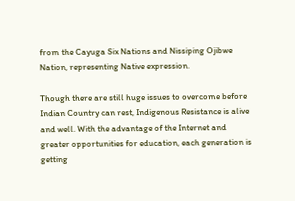from the Cayuga Six Nations and Nissiping Ojibwe Nation, representing Native expression.

Though there are still huge issues to overcome before Indian Country can rest, Indigenous Resistance is alive and well. With the advantage of the Internet and greater opportunities for education, each generation is getting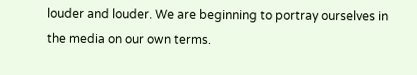louder and louder. We are beginning to portray ourselves in the media on our own terms.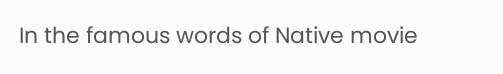In the famous words of Native movie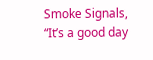Smoke Signals, “It’s a good day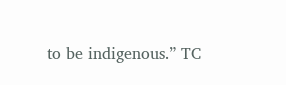to be indigenous.” TC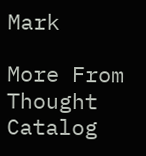Mark

More From Thought Catalog